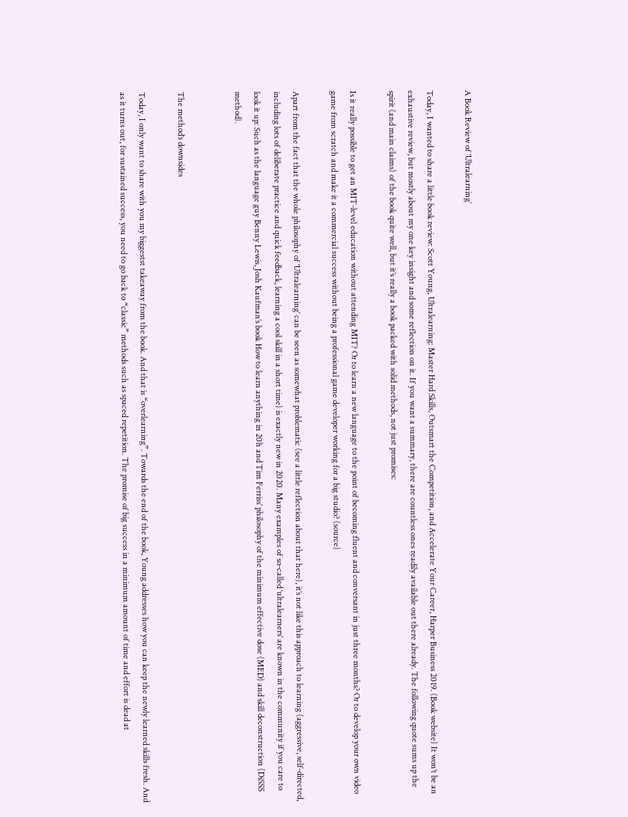A Book Review of ‘Ultralearning’

Today, I wanted to share a little book review: Scott Young, Ultralearning: Master Hard Skills, Outsmart the Competition, and Accelerate Your Career, Harper Business 2019. (Book website) It won’t be an exhaustive review, but mostly about my one key insight and some reflection on it. If you want a summary, there are countless ones readily available out there already. The following quote sums up the spirit (and main claims) of the book quite well, but it’s really a book packed with solid methods, not just promises:

Is it really possible to get an MIT-level education without attending MIT? Or to learn a new language to the point of becoming fluent and conversant in just three months? Or to develop your own video game from scratch and make it a commercial success without being a professional game developer working for a big studio? (source)

Apart from the fact that the whole philosophy of ‘Ultralearning’ can be seen as somewhat problematic (see a little reflection about that here), it’s not like this approach to learning (aggressive, self-directed, including lots of deliberate practice and quick feedback, learning a cool skill in a short time) is exactly new in 2020. Many examples of so-called ‘ultralearners’ are known in the community if you care to look it up: Such as the language guy Benny Lewis, Josh Kaufman’s book How to learn anything in 20h and Tim Ferriss’ philosophy of the minimum effective dose (MED) and skill deconstruction (DiSSS method).


The method’s downsides

Today, I only want to share with you my biggestst takeaway from the book. And that is “overlearning”. Towards the end of the book, Young addresses how you can keep the newly learned skills fresh. And as it turns out, for sustained success, you need to go back to “classic” methods such as spaced repetition. The promise of big success in a minimum amount of time and effort is dead at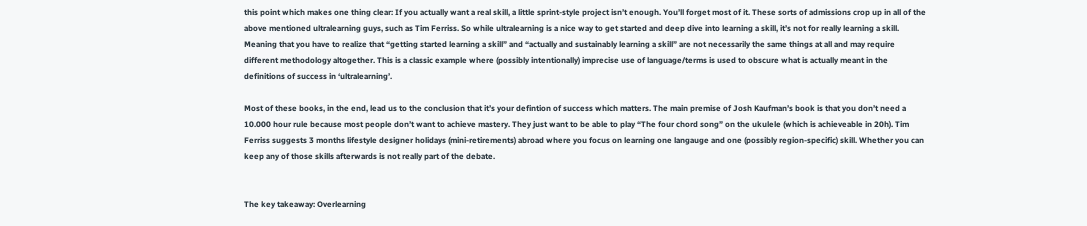this point which makes one thing clear: If you actually want a real skill, a little sprint-style project isn’t enough. You’ll forget most of it. These sorts of admissions crop up in all of the above mentioned ultralearning guys, such as Tim Ferriss. So while ultralearning is a nice way to get started and deep dive into learning a skill, it’s not for really learning a skill. Meaning that you have to realize that “getting started learning a skill” and “actually and sustainably learning a skill” are not necessarily the same things at all and may require different methodology altogether. This is a classic example where (possibly intentionally) imprecise use of language/terms is used to obscure what is actually meant in the definitions of success in ‘ultralearning’.

Most of these books, in the end, lead us to the conclusion that it’s your defintion of success which matters. The main premise of Josh Kaufman’s book is that you don’t need a 10.000 hour rule because most people don’t want to achieve mastery. They just want to be able to play “The four chord song” on the ukulele (which is achieveable in 20h). Tim Ferriss suggests 3 months lifestyle designer holidays (mini-retirements) abroad where you focus on learning one langauge and one (possibly region-specific) skill. Whether you can keep any of those skills afterwards is not really part of the debate.


The key takeaway: Overlearning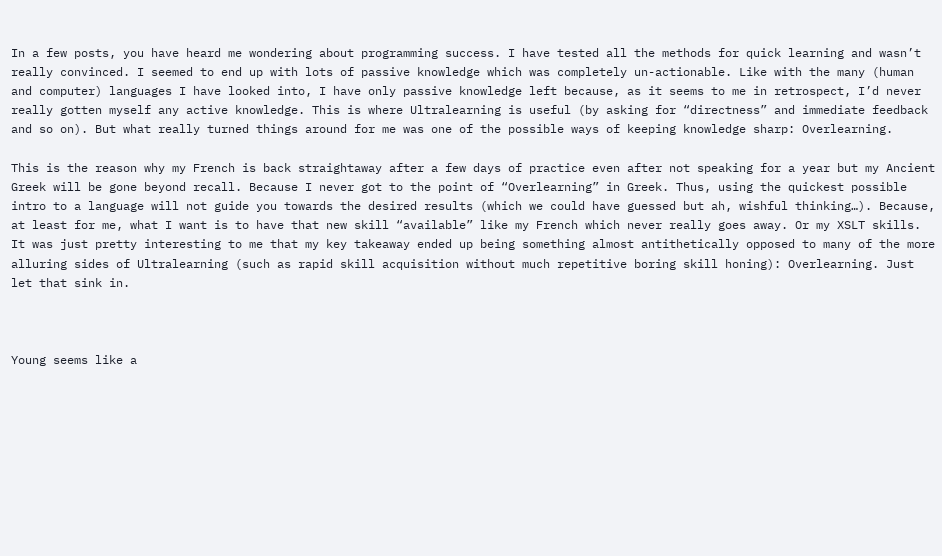In a few posts, you have heard me wondering about programming success. I have tested all the methods for quick learning and wasn’t really convinced. I seemed to end up with lots of passive knowledge which was completely un-actionable. Like with the many (human and computer) languages I have looked into, I have only passive knowledge left because, as it seems to me in retrospect, I’d never really gotten myself any active knowledge. This is where Ultralearning is useful (by asking for “directness” and immediate feedback and so on). But what really turned things around for me was one of the possible ways of keeping knowledge sharp: Overlearning.

This is the reason why my French is back straightaway after a few days of practice even after not speaking for a year but my Ancient Greek will be gone beyond recall. Because I never got to the point of “Overlearning” in Greek. Thus, using the quickest possible intro to a language will not guide you towards the desired results (which we could have guessed but ah, wishful thinking…). Because, at least for me, what I want is to have that new skill “available” like my French which never really goes away. Or my XSLT skills. It was just pretty interesting to me that my key takeaway ended up being something almost antithetically opposed to many of the more alluring sides of Ultralearning (such as rapid skill acquisition without much repetitive boring skill honing): Overlearning. Just let that sink in.



Young seems like a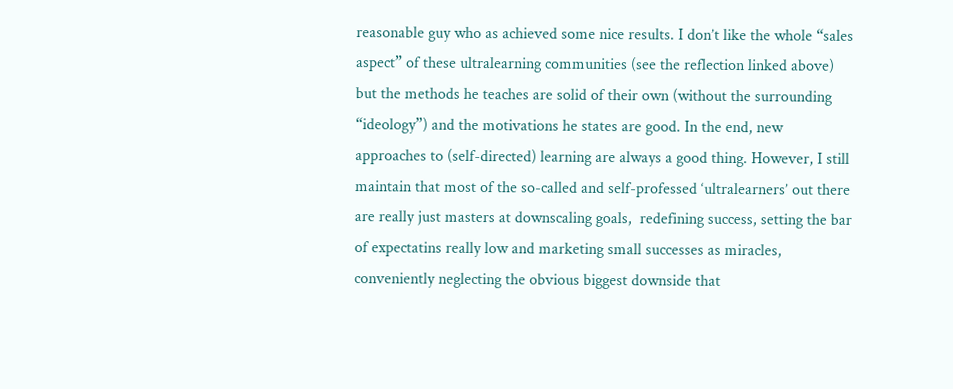reasonable guy who as achieved some nice results. I don’t like the whole “sales aspect” of these ultralearning communities (see the reflection linked above) but the methods he teaches are solid of their own (without the surrounding “ideology”) and the motivations he states are good. In the end, new approaches to (self-directed) learning are always a good thing. However, I still maintain that most of the so-called and self-professed ‘ultralearners’ out there are really just masters at downscaling goals,  redefining success, setting the bar of expectatins really low and marketing small successes as miracles, conveniently neglecting the obvious biggest downside that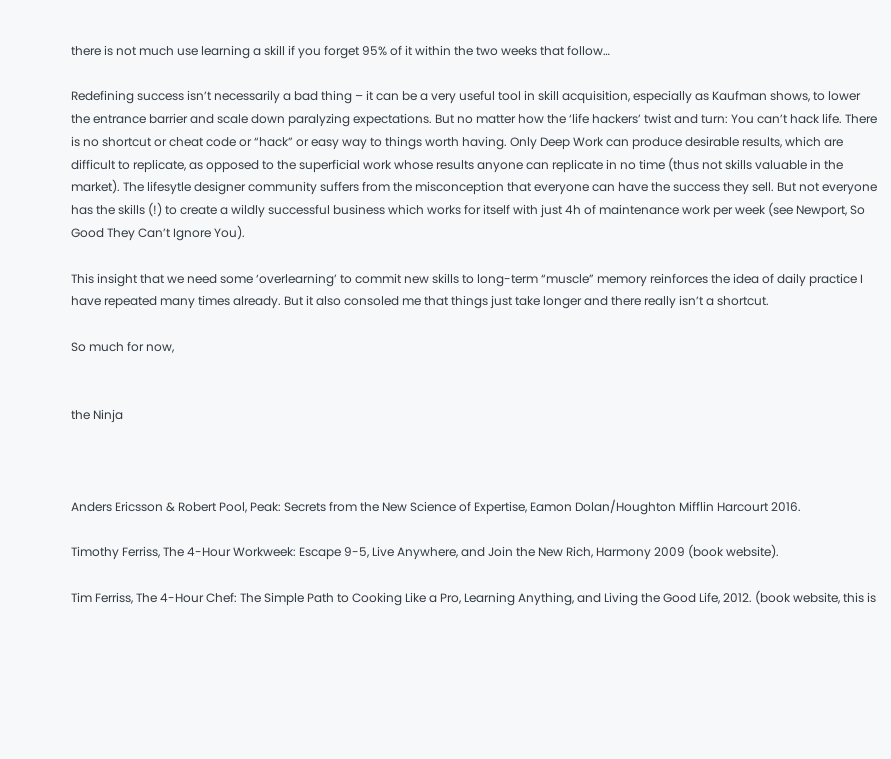there is not much use learning a skill if you forget 95% of it within the two weeks that follow…

Redefining success isn’t necessarily a bad thing – it can be a very useful tool in skill acquisition, especially as Kaufman shows, to lower the entrance barrier and scale down paralyzing expectations. But no matter how the ‘life hackers’ twist and turn: You can’t hack life. There is no shortcut or cheat code or “hack” or easy way to things worth having. Only Deep Work can produce desirable results, which are difficult to replicate, as opposed to the superficial work whose results anyone can replicate in no time (thus not skills valuable in the market). The lifesytle designer community suffers from the misconception that everyone can have the success they sell. But not everyone has the skills (!) to create a wildly successful business which works for itself with just 4h of maintenance work per week (see Newport, So Good They Can’t Ignore You).

This insight that we need some ‘overlearning’ to commit new skills to long-term “muscle” memory reinforces the idea of daily practice I have repeated many times already. But it also consoled me that things just take longer and there really isn’t a shortcut.

So much for now,


the Ninja



Anders Ericsson & Robert Pool, Peak: Secrets from the New Science of Expertise, Eamon Dolan/Houghton Mifflin Harcourt 2016.

Timothy Ferriss, The 4-Hour Workweek: Escape 9-5, Live Anywhere, and Join the New Rich, Harmony 2009 (book website).

Tim Ferriss, The 4-Hour Chef: The Simple Path to Cooking Like a Pro, Learning Anything, and Living the Good Life, 2012. (book website, this is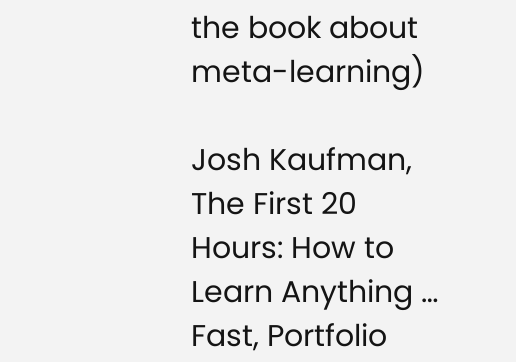the book about meta-learning)

Josh Kaufman, The First 20 Hours: How to Learn Anything … Fast, Portfolio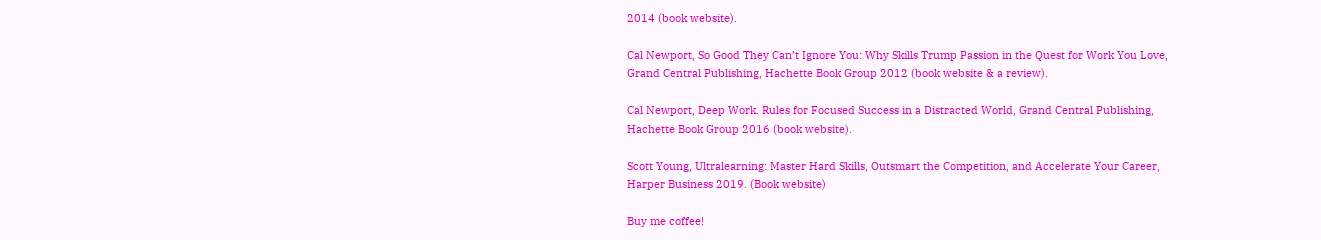2014 (book website).

Cal Newport, So Good They Can’t Ignore You: Why Skills Trump Passion in the Quest for Work You Love, Grand Central Publishing, Hachette Book Group 2012 (book website & a review).

Cal Newport, Deep Work. Rules for Focused Success in a Distracted World, Grand Central Publishing, Hachette Book Group 2016 (book website).

Scott Young, Ultralearning: Master Hard Skills, Outsmart the Competition, and Accelerate Your Career, Harper Business 2019. (Book website)

Buy me coffee!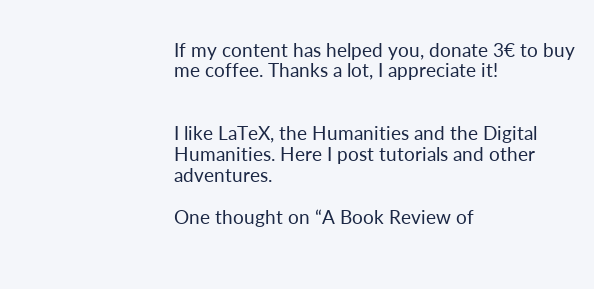If my content has helped you, donate 3€ to buy me coffee. Thanks a lot, I appreciate it!


I like LaTeX, the Humanities and the Digital Humanities. Here I post tutorials and other adventures.

One thought on “A Book Review of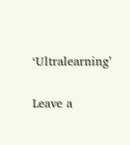‘Ultralearning’

Leave a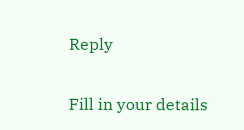Reply

Fill in your details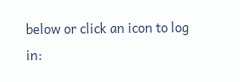below or click an icon to log in: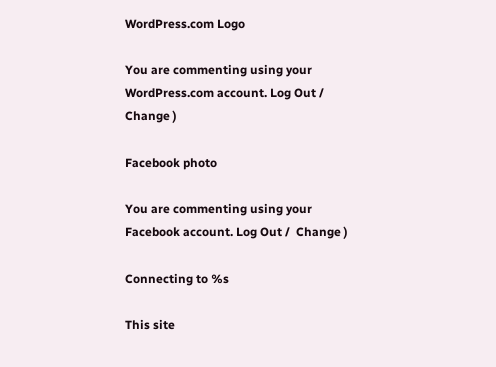WordPress.com Logo

You are commenting using your WordPress.com account. Log Out /  Change )

Facebook photo

You are commenting using your Facebook account. Log Out /  Change )

Connecting to %s

This site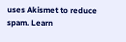uses Akismet to reduce spam. Learn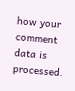how your comment data is processed.